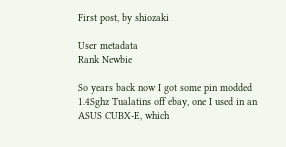First post, by shiozaki

User metadata
Rank Newbie

So years back now I got some pin modded 1.4Sghz Tualatins off ebay, one I used in an ASUS CUBX-E, which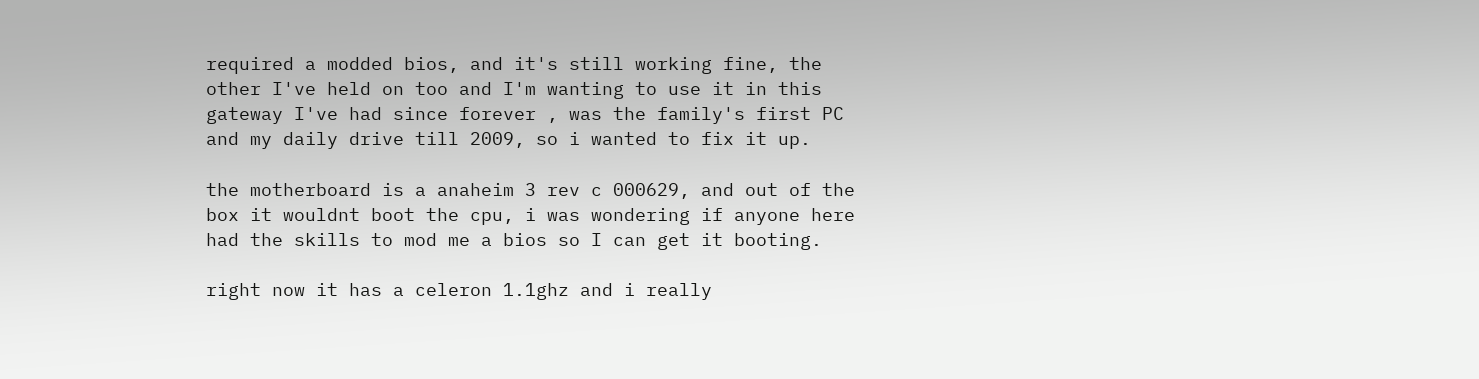required a modded bios, and it's still working fine, the other I've held on too and I'm wanting to use it in this gateway I've had since forever , was the family's first PC and my daily drive till 2009, so i wanted to fix it up.

the motherboard is a anaheim 3 rev c 000629, and out of the box it wouldnt boot the cpu, i was wondering if anyone here had the skills to mod me a bios so I can get it booting.

right now it has a celeron 1.1ghz and i really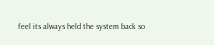feel its always held the system back so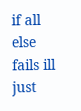if all else fails ill just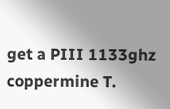get a PIII 1133ghz coppermine T.